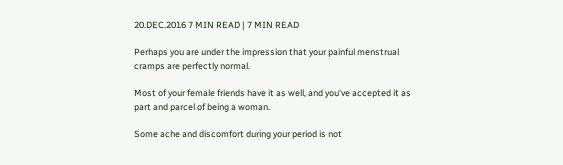20.DEC.2016 7 MIN READ | 7 MIN READ

Perhaps you are under the impression that your painful menstrual cramps are perfectly normal.

Most of your female friends have it as well, and you've accepted it as part and parcel of being a woman.

Some ache and discomfort during your period is not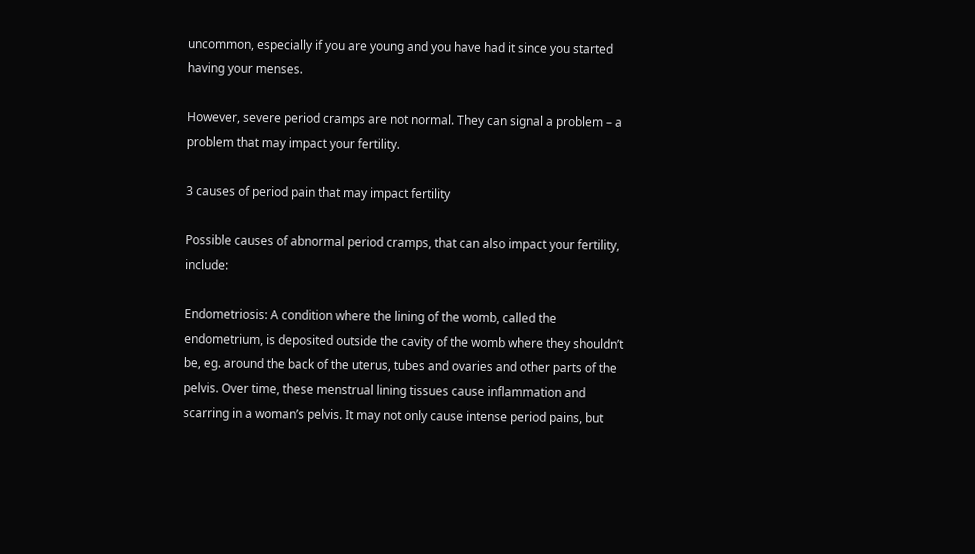uncommon, especially if you are young and you have had it since you started having your menses.

However, severe period cramps are not normal. They can signal a problem – a problem that may impact your fertility.

3 causes of period pain that may impact fertility

Possible causes of abnormal period cramps, that can also impact your fertility, include:

Endometriosis: A condition where the lining of the womb, called the endometrium, is deposited outside the cavity of the womb where they shouldn’t be, eg. around the back of the uterus, tubes and ovaries and other parts of the pelvis. Over time, these menstrual lining tissues cause inflammation and scarring in a woman’s pelvis. It may not only cause intense period pains, but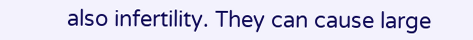also infertility. They can cause large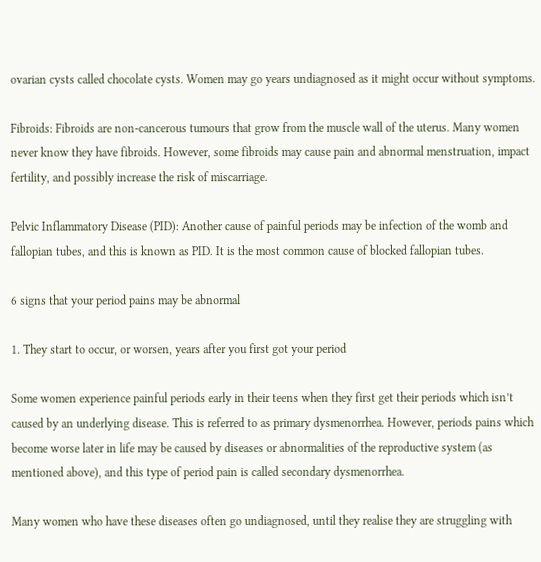ovarian cysts called chocolate cysts. Women may go years undiagnosed as it might occur without symptoms.

Fibroids: Fibroids are non-cancerous tumours that grow from the muscle wall of the uterus. Many women never know they have fibroids. However, some fibroids may cause pain and abnormal menstruation, impact fertility, and possibly increase the risk of miscarriage.

Pelvic Inflammatory Disease (PID): Another cause of painful periods may be infection of the womb and fallopian tubes, and this is known as PID. It is the most common cause of blocked fallopian tubes.

6 signs that your period pains may be abnormal

1. They start to occur, or worsen, years after you first got your period

Some women experience painful periods early in their teens when they first get their periods which isn’t caused by an underlying disease. This is referred to as primary dysmenorrhea. However, periods pains which become worse later in life may be caused by diseases or abnormalities of the reproductive system (as mentioned above), and this type of period pain is called secondary dysmenorrhea.

Many women who have these diseases often go undiagnosed, until they realise they are struggling with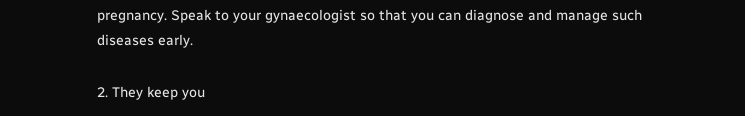pregnancy. Speak to your gynaecologist so that you can diagnose and manage such diseases early.

2. They keep you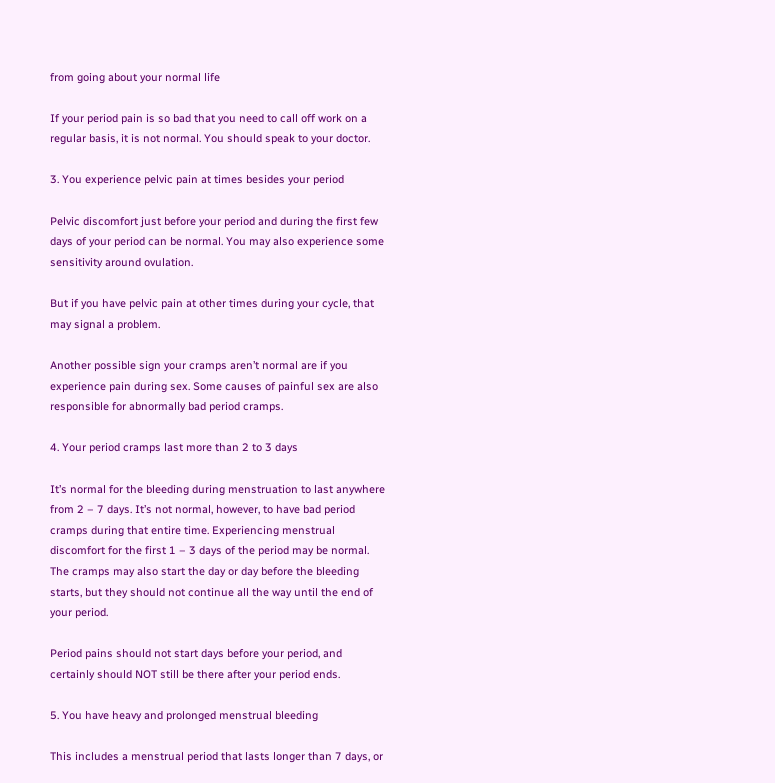from going about your normal life

If your period pain is so bad that you need to call off work on a regular basis, it is not normal. You should speak to your doctor.

3. You experience pelvic pain at times besides your period

Pelvic discomfort just before your period and during the first few days of your period can be normal. You may also experience some sensitivity around ovulation.

But if you have pelvic pain at other times during your cycle, that may signal a problem.

Another possible sign your cramps aren’t normal are if you experience pain during sex. Some causes of painful sex are also responsible for abnormally bad period cramps.

4. Your period cramps last more than 2 to 3 days

It’s normal for the bleeding during menstruation to last anywhere from 2 – 7 days. It’s not normal, however, to have bad period cramps during that entire time. Experiencing menstrual discomfort for the first 1 – 3 days of the period may be normal. The cramps may also start the day or day before the bleeding starts, but they should not continue all the way until the end of your period.

Period pains should not start days before your period, and certainly should NOT still be there after your period ends.

5. You have heavy and prolonged menstrual bleeding

This includes a menstrual period that lasts longer than 7 days, or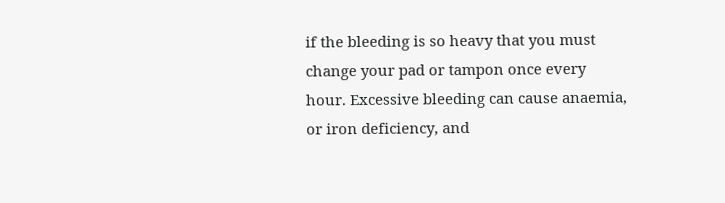if the bleeding is so heavy that you must change your pad or tampon once every hour. Excessive bleeding can cause anaemia, or iron deficiency, and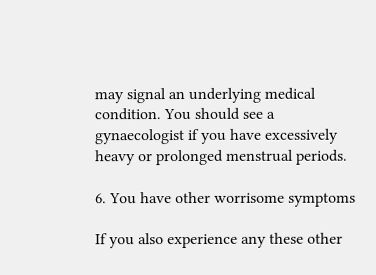may signal an underlying medical condition. You should see a gynaecologist if you have excessively heavy or prolonged menstrual periods.

6. You have other worrisome symptoms

If you also experience any these other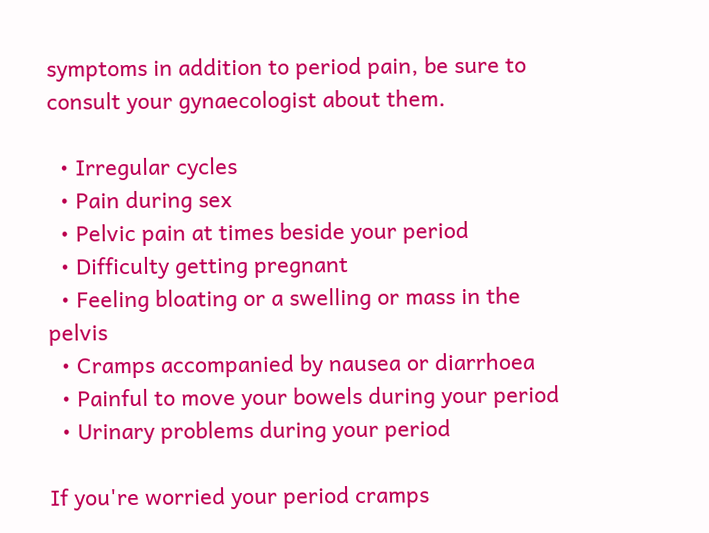symptoms in addition to period pain, be sure to consult your gynaecologist about them.

  • Irregular cycles
  • Pain during sex
  • Pelvic pain at times beside your period
  • Difficulty getting pregnant
  • Feeling bloating or a swelling or mass in the pelvis
  • Cramps accompanied by nausea or diarrhoea
  • Painful to move your bowels during your period
  • Urinary problems during your period

If you're worried your period cramps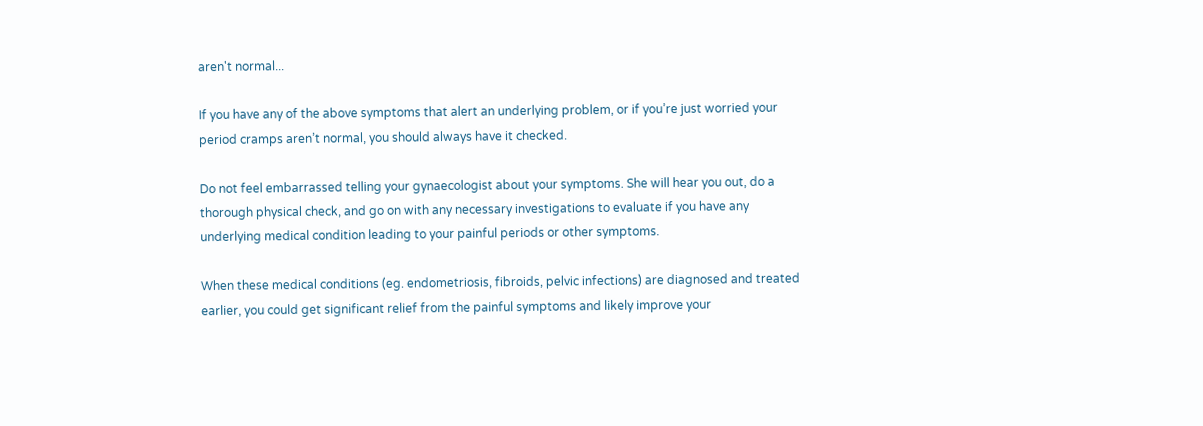aren't normal...

If you have any of the above symptoms that alert an underlying problem, or if you’re just worried your period cramps aren’t normal, you should always have it checked.

Do not feel embarrassed telling your gynaecologist about your symptoms. She will hear you out, do a thorough physical check, and go on with any necessary investigations to evaluate if you have any underlying medical condition leading to your painful periods or other symptoms.

When these medical conditions (eg. endometriosis, fibroids, pelvic infections) are diagnosed and treated earlier, you could get significant relief from the painful symptoms and likely improve your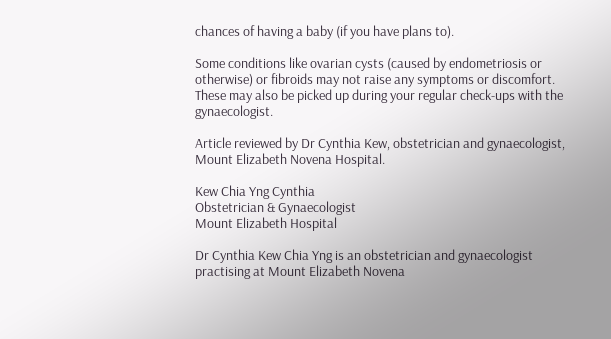chances of having a baby (if you have plans to).

Some conditions like ovarian cysts (caused by endometriosis or otherwise) or fibroids may not raise any symptoms or discomfort. These may also be picked up during your regular check-ups with the gynaecologist.

Article reviewed by Dr Cynthia Kew, obstetrician and gynaecologist, Mount Elizabeth Novena Hospital.

Kew Chia Yng Cynthia
Obstetrician & Gynaecologist
Mount Elizabeth Hospital

Dr Cynthia Kew Chia Yng is an obstetrician and gynaecologist practising at Mount Elizabeth Novena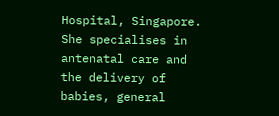Hospital, Singapore. She specialises in antenatal care and the delivery of babies, general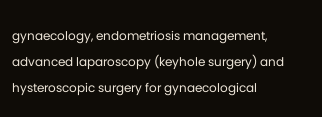gynaecology, endometriosis management, advanced laparoscopy (keyhole surgery) and hysteroscopic surgery for gynaecological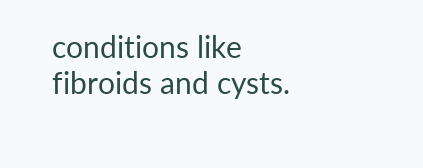conditions like fibroids and cysts.